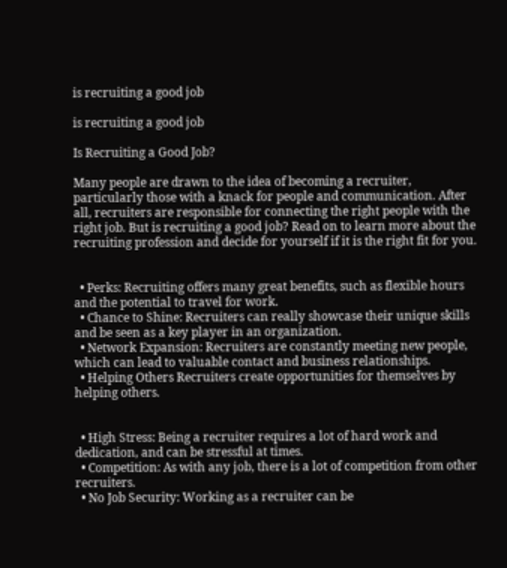is recruiting a good job

is recruiting a good job

Is Recruiting a Good Job?

Many people are drawn to the idea of becoming a recruiter, particularly those with a knack for people and communication. After all, recruiters are responsible for connecting the right people with the right job. But is recruiting a good job? Read on to learn more about the recruiting profession and decide for yourself if it is the right fit for you.


  • Perks: Recruiting offers many great benefits, such as flexible hours and the potential to travel for work.
  • Chance to Shine: Recruiters can really showcase their unique skills and be seen as a key player in an organization.
  • Network Expansion: Recruiters are constantly meeting new people, which can lead to valuable contact and business relationships.
  • Helping Others Recruiters create opportunities for themselves by helping others.


  • High Stress: Being a recruiter requires a lot of hard work and dedication, and can be stressful at times.
  • Competition: As with any job, there is a lot of competition from other recruiters.
  • No Job Security: Working as a recruiter can be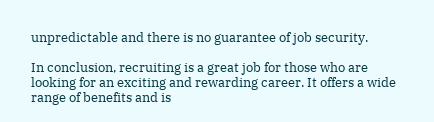unpredictable and there is no guarantee of job security.

In conclusion, recruiting is a great job for those who are looking for an exciting and rewarding career. It offers a wide range of benefits and is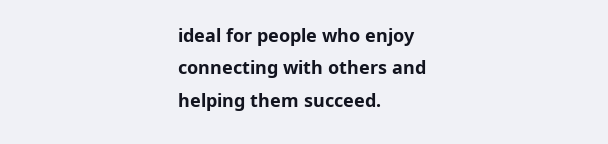ideal for people who enjoy connecting with others and helping them succeed.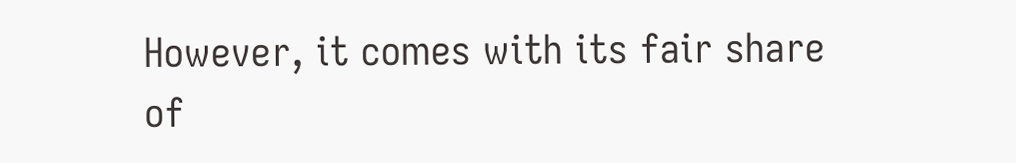However, it comes with its fair share of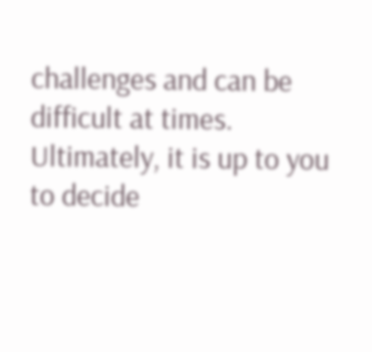challenges and can be difficult at times. Ultimately, it is up to you to decide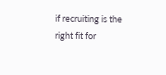if recruiting is the right fit for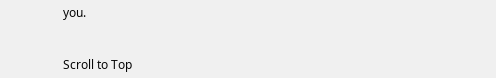you.


Scroll to Top